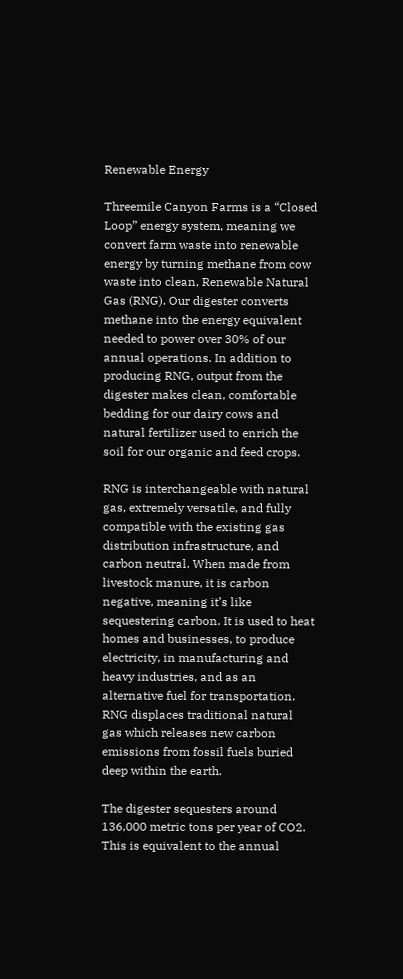Renewable Energy

Threemile Canyon Farms is a “Closed Loop” energy system, meaning we convert farm waste into renewable energy by turning methane from cow waste into clean, Renewable Natural Gas (RNG). Our digester converts methane into the energy equivalent needed to power over 30% of our annual operations. In addition to producing RNG, output from the digester makes clean, comfortable bedding for our dairy cows and natural fertilizer used to enrich the soil for our organic and feed crops.

RNG is interchangeable with natural gas, extremely versatile, and fully compatible with the existing gas distribution infrastructure, and carbon neutral. When made from livestock manure, it is carbon negative, meaning it’s like sequestering carbon. It is used to heat homes and businesses, to produce electricity, in manufacturing and heavy industries, and as an alternative fuel for transportation. RNG displaces traditional natural gas which releases new carbon emissions from fossil fuels buried deep within the earth.

The digester sequesters around 136,000 metric tons per year of CO2. This is equivalent to the annual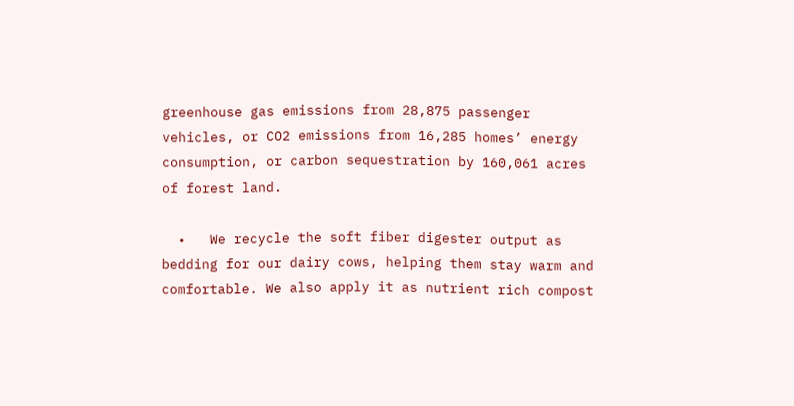greenhouse gas emissions from 28,875 passenger vehicles, or CO2 emissions from 16,285 homes’ energy consumption, or carbon sequestration by 160,061 acres of forest land.

  •   We recycle the soft fiber digester output as bedding for our dairy cows, helping them stay warm and comfortable. We also apply it as nutrient rich compost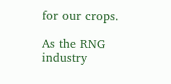for our crops.

As the RNG industry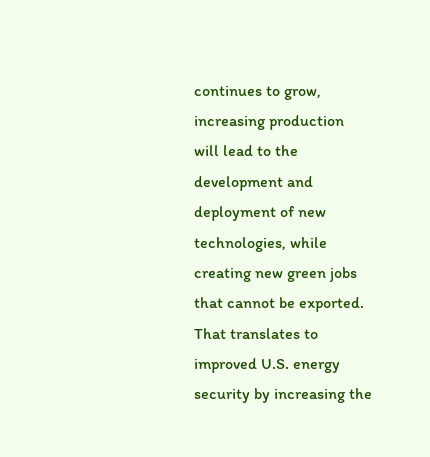continues to grow, increasing production will lead to the development and deployment of new technologies, while creating new green jobs that cannot be exported. That translates to improved U.S. energy security by increasing the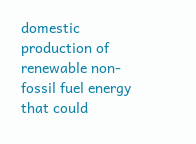domestic production of renewable non-fossil fuel energy that could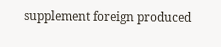supplement foreign produced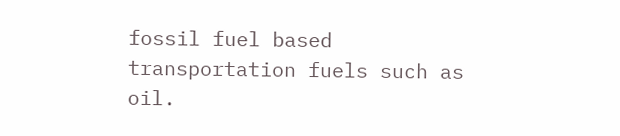fossil fuel based transportation fuels such as oil.